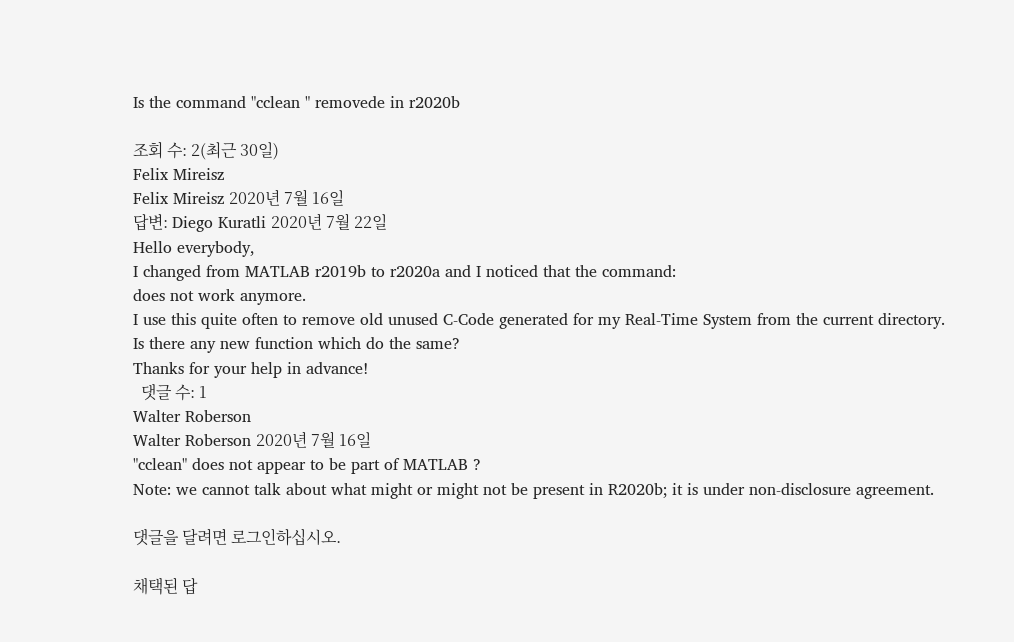Is the command "cclean " removede in r2020b

조회 수: 2(최근 30일)
Felix Mireisz
Felix Mireisz 2020년 7월 16일
답변: Diego Kuratli 2020년 7월 22일
Hello everybody,
I changed from MATLAB r2019b to r2020a and I noticed that the command:
does not work anymore.
I use this quite often to remove old unused C-Code generated for my Real-Time System from the current directory.
Is there any new function which do the same?
Thanks for your help in advance!
  댓글 수: 1
Walter Roberson
Walter Roberson 2020년 7월 16일
"cclean" does not appear to be part of MATLAB ?
Note: we cannot talk about what might or might not be present in R2020b; it is under non-disclosure agreement.

댓글을 달려면 로그인하십시오.

채택된 답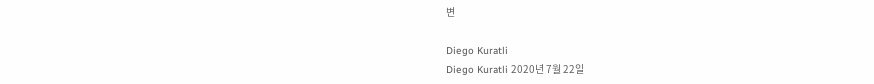변

Diego Kuratli
Diego Kuratli 2020년 7월 22일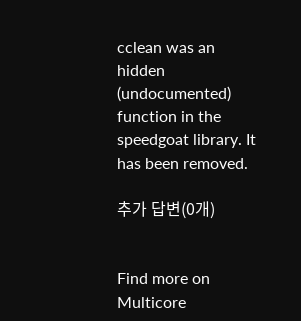cclean was an hidden (undocumented) function in the speedgoat library. It has been removed.

추가 답변(0개)


Find more on Multicore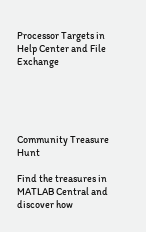Processor Targets in Help Center and File Exchange





Community Treasure Hunt

Find the treasures in MATLAB Central and discover how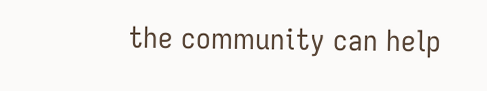the community can help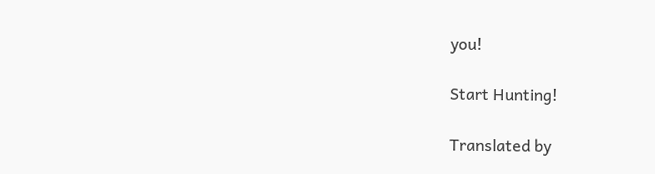you!

Start Hunting!

Translated by